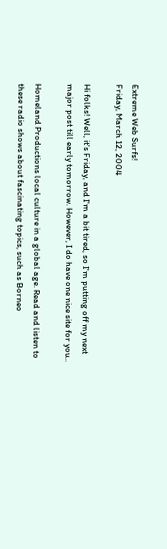Extreme Web Surfs!
Friday, March 12, 2004

Hi folks! Well, it's Friday, and I'm a bit tired, so I'm putting off my next major post till early tomorrow. However, I do have one nice site for you..

Homeland Productions local culture in a global age. Read and listen to these radio shows about fascinating topics, such as Borneo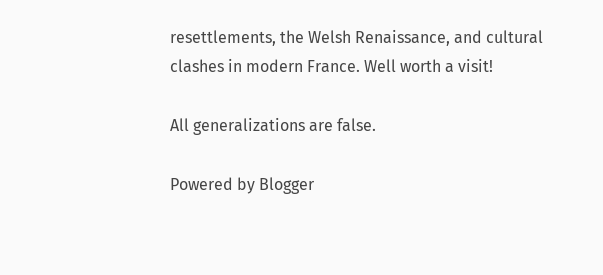resettlements, the Welsh Renaissance, and cultural clashes in modern France. Well worth a visit!

All generalizations are false.

Powered by Blogger